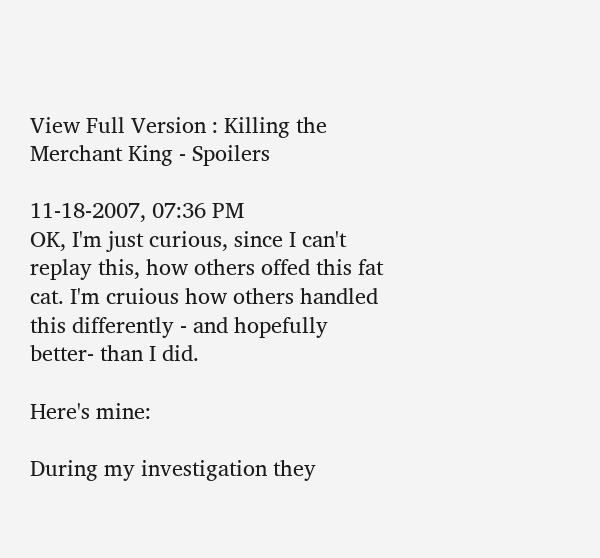View Full Version : Killing the Merchant King - Spoilers

11-18-2007, 07:36 PM
OK, I'm just curious, since I can't replay this, how others offed this fat cat. I'm cruious how others handled this differently - and hopefully better- than I did.

Here's mine:

During my investigation they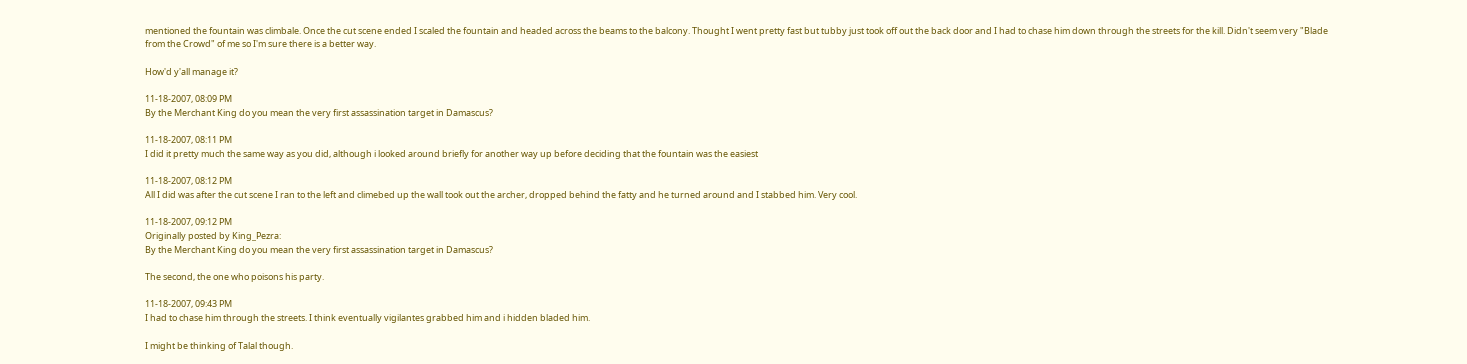mentioned the fountain was climbale. Once the cut scene ended I scaled the fountain and headed across the beams to the balcony. Thought I went pretty fast but tubby just took off out the back door and I had to chase him down through the streets for the kill. Didn't seem very "Blade from the Crowd" of me so I'm sure there is a better way.

How'd y'all manage it?

11-18-2007, 08:09 PM
By the Merchant King do you mean the very first assassination target in Damascus?

11-18-2007, 08:11 PM
I did it pretty much the same way as you did, although i looked around briefly for another way up before deciding that the fountain was the easiest

11-18-2007, 08:12 PM
All I did was after the cut scene I ran to the left and climebed up the wall took out the archer, dropped behind the fatty and he turned around and I stabbed him. Very cool.

11-18-2007, 09:12 PM
Originally posted by King_Pezra:
By the Merchant King do you mean the very first assassination target in Damascus?

The second, the one who poisons his party.

11-18-2007, 09:43 PM
I had to chase him through the streets. I think eventually vigilantes grabbed him and i hidden bladed him.

I might be thinking of Talal though.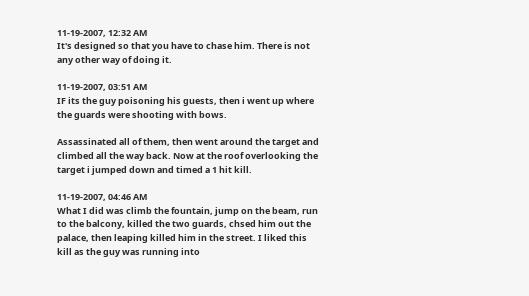11-19-2007, 12:32 AM
It's designed so that you have to chase him. There is not any other way of doing it.

11-19-2007, 03:51 AM
IF its the guy poisoning his guests, then i went up where the guards were shooting with bows.

Assassinated all of them, then went around the target and climbed all the way back. Now at the roof overlooking the target i jumped down and timed a 1 hit kill.

11-19-2007, 04:46 AM
What I did was climb the fountain, jump on the beam, run to the balcony, killed the two guards, chsed him out the palace, then leaping killed him in the street. I liked this kill as the guy was running into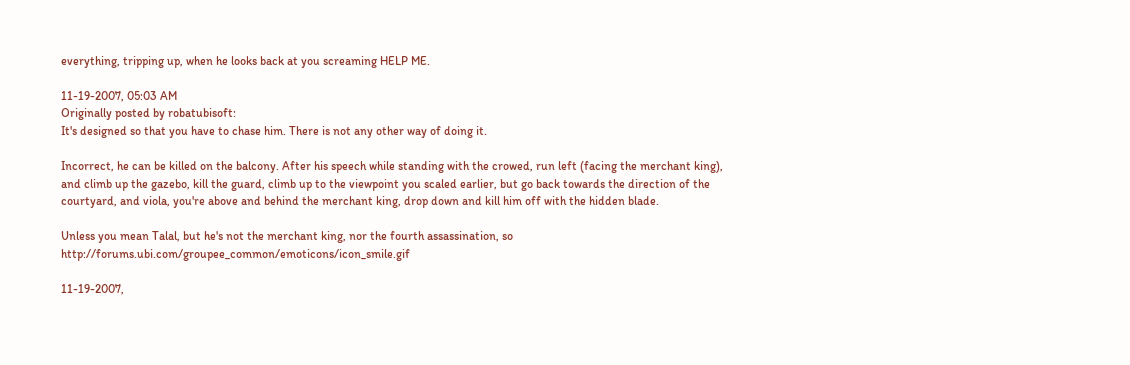everything, tripping up, when he looks back at you screaming HELP ME.

11-19-2007, 05:03 AM
Originally posted by robatubisoft:
It's designed so that you have to chase him. There is not any other way of doing it.

Incorrect, he can be killed on the balcony. After his speech while standing with the crowed, run left (facing the merchant king), and climb up the gazebo, kill the guard, climb up to the viewpoint you scaled earlier, but go back towards the direction of the courtyard, and viola, you're above and behind the merchant king, drop down and kill him off with the hidden blade.

Unless you mean Talal, but he's not the merchant king, nor the fourth assassination, so http://forums.ubi.com/groupee_common/emoticons/icon_smile.gif

11-19-2007,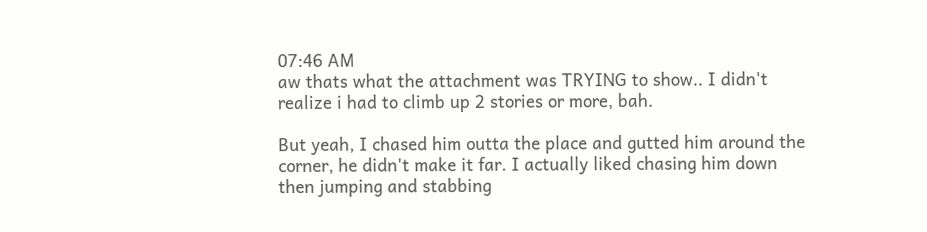07:46 AM
aw thats what the attachment was TRYING to show.. I didn't realize i had to climb up 2 stories or more, bah.

But yeah, I chased him outta the place and gutted him around the corner, he didn't make it far. I actually liked chasing him down then jumping and stabbing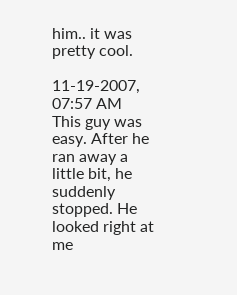him.. it was pretty cool.

11-19-2007, 07:57 AM
This guy was easy. After he ran away a little bit, he suddenly stopped. He looked right at me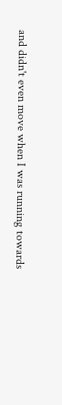and didn't even move when I was running towards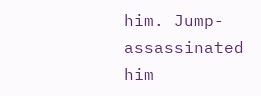him. Jump-assassinated him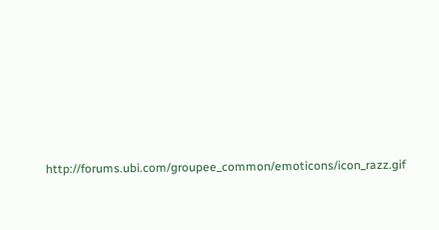http://forums.ubi.com/groupee_common/emoticons/icon_razz.gif